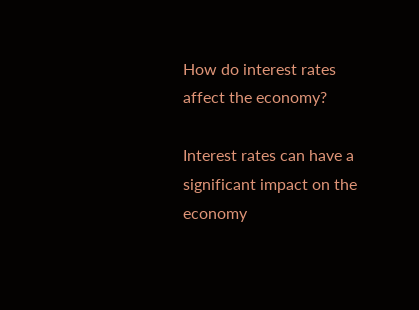How do interest rates affect the economy?

Interest rates can have a significant impact on the economy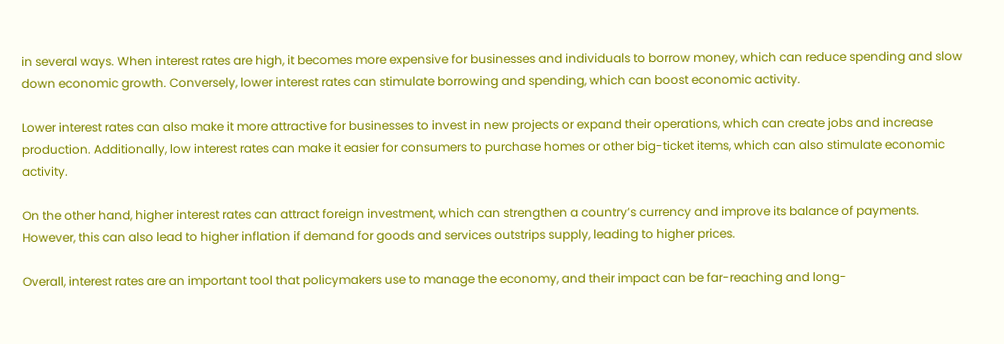in several ways. When interest rates are high, it becomes more expensive for businesses and individuals to borrow money, which can reduce spending and slow down economic growth. Conversely, lower interest rates can stimulate borrowing and spending, which can boost economic activity.

Lower interest rates can also make it more attractive for businesses to invest in new projects or expand their operations, which can create jobs and increase production. Additionally, low interest rates can make it easier for consumers to purchase homes or other big-ticket items, which can also stimulate economic activity.

On the other hand, higher interest rates can attract foreign investment, which can strengthen a country’s currency and improve its balance of payments. However, this can also lead to higher inflation if demand for goods and services outstrips supply, leading to higher prices.

Overall, interest rates are an important tool that policymakers use to manage the economy, and their impact can be far-reaching and long-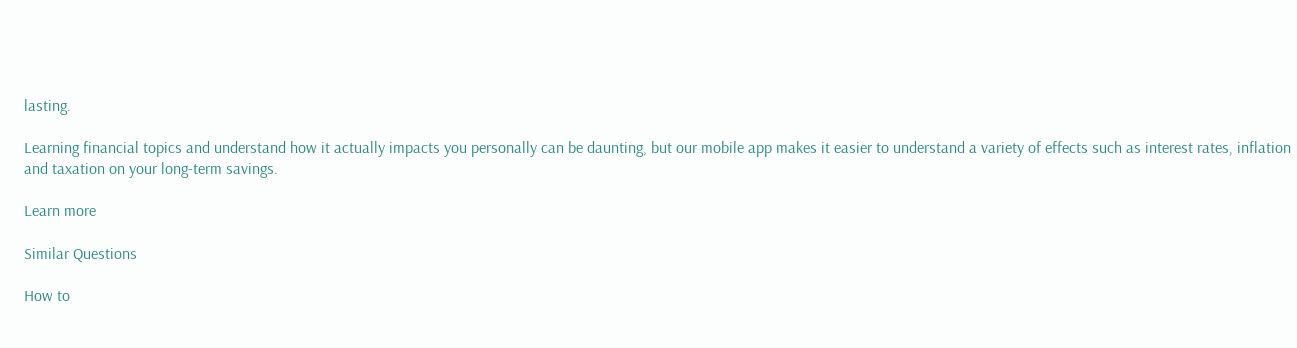lasting.

Learning financial topics and understand how it actually impacts you personally can be daunting, but our mobile app makes it easier to understand a variety of effects such as interest rates, inflation and taxation on your long-term savings.

Learn more

Similar Questions

How to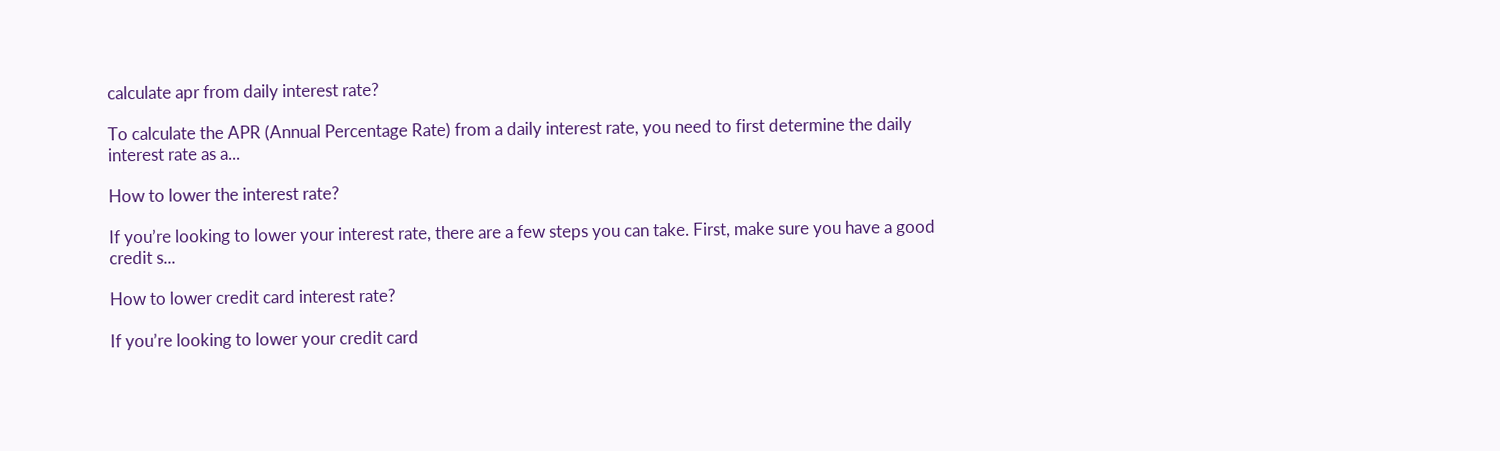calculate apr from daily interest rate?

To calculate the APR (Annual Percentage Rate) from a daily interest rate, you need to first determine the daily interest rate as a...

How to lower the interest rate?

If you’re looking to lower your interest rate, there are a few steps you can take. First, make sure you have a good credit s...

How to lower credit card interest rate?

If you’re looking to lower your credit card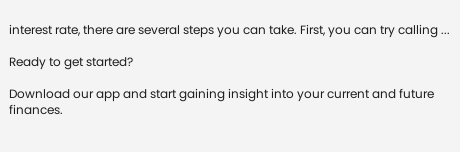interest rate, there are several steps you can take. First, you can try calling ...

Ready to get started?

Download our app and start gaining insight into your current and future finances.